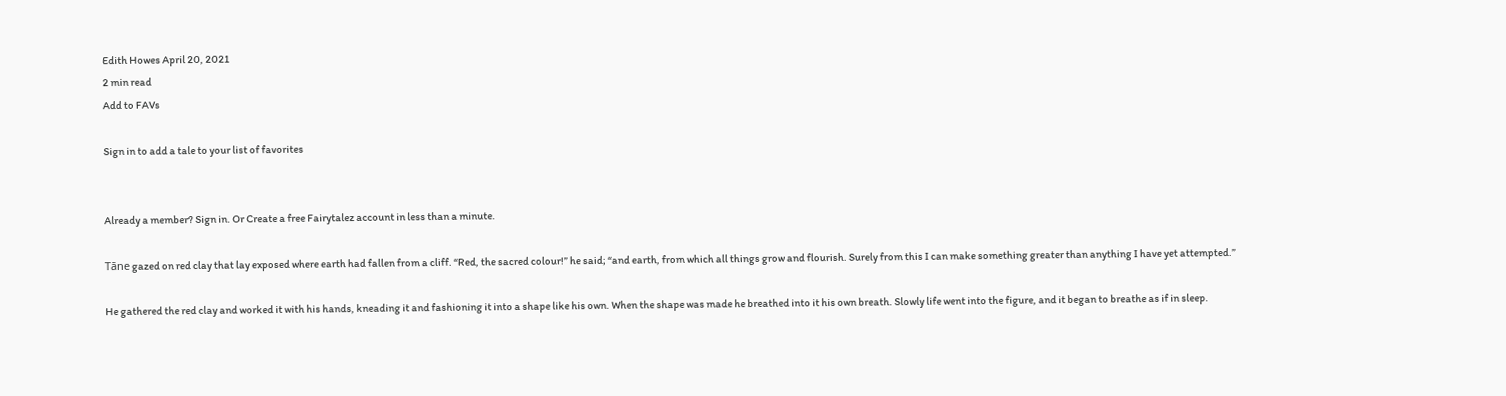Edith Howes April 20, 2021
2 min read
Add to FAVs

Sign in to add a tale to your list of favorites


Already a member? Sign in. Or Create a free Fairytalez account in less than a minute.

Tāne gazed on red clay that lay exposed where earth had fallen from a cliff. “Red, the sacred colour!” he said; “and earth, from which all things grow and flourish. Surely from this I can make something greater than anything I have yet attempted.”

He gathered the red clay and worked it with his hands, kneading it and fashioning it into a shape like his own. When the shape was made he breathed into it his own breath. Slowly life went into the figure, and it began to breathe as if in sleep.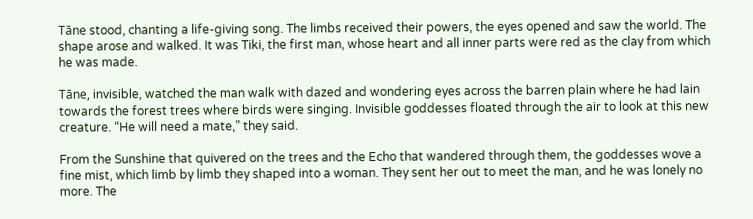Tāne stood, chanting a life-giving song. The limbs received their powers, the eyes opened and saw the world. The shape arose and walked. It was Tiki, the first man, whose heart and all inner parts were red as the clay from which he was made.

Tāne, invisible, watched the man walk with dazed and wondering eyes across the barren plain where he had lain towards the forest trees where birds were singing. Invisible goddesses floated through the air to look at this new creature. “He will need a mate,” they said.

From the Sunshine that quivered on the trees and the Echo that wandered through them, the goddesses wove a fine mist, which limb by limb they shaped into a woman. They sent her out to meet the man, and he was lonely no more. The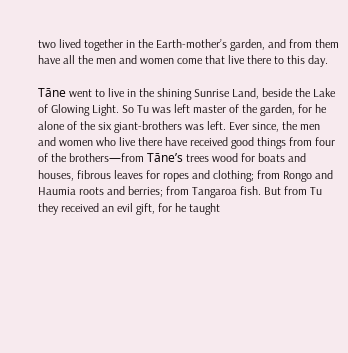two lived together in the Earth-mother’s garden, and from them have all the men and women come that live there to this day.

Tāne went to live in the shining Sunrise Land, beside the Lake of Glowing Light. So Tu was left master of the garden, for he alone of the six giant-brothers was left. Ever since, the men and women who live there have received good things from four of the brothers—from Tāne’s trees wood for boats and houses, fibrous leaves for ropes and clothing; from Rongo and Haumia roots and berries; from Tangaroa fish. But from Tu they received an evil gift, for he taught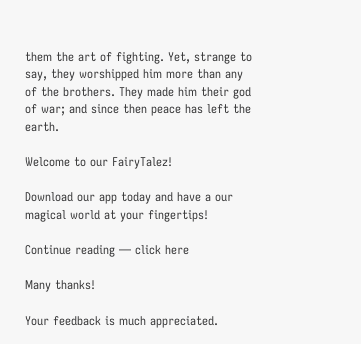them the art of fighting. Yet, strange to say, they worshipped him more than any of the brothers. They made him their god of war; and since then peace has left the earth.

Welcome to our FairyTalez!

Download our app today and have a our magical world at your fingertips!

Continue reading — click here

Many thanks!

Your feedback is much appreciated.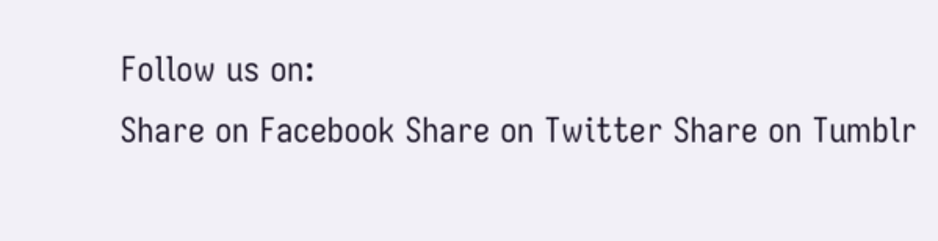Follow us on:
Share on Facebook Share on Twitter Share on Tumblr